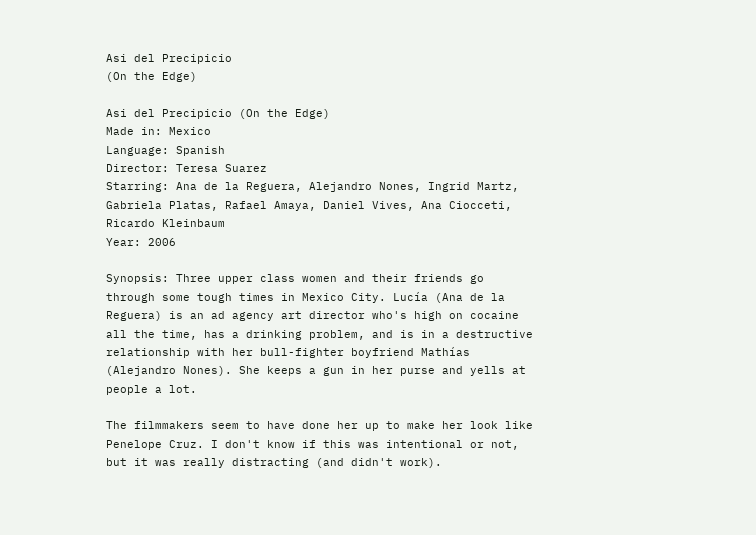Asi del Precipicio
(On the Edge)

Asi del Precipicio (On the Edge)
Made in: Mexico
Language: Spanish
Director: Teresa Suarez
Starring: Ana de la Reguera, Alejandro Nones, Ingrid Martz, Gabriela Platas, Rafael Amaya, Daniel Vives, Ana Ciocceti, Ricardo Kleinbaum
Year: 2006

Synopsis: Three upper class women and their friends go through some tough times in Mexico City. Lucía (Ana de la Reguera) is an ad agency art director who's high on cocaine all the time, has a drinking problem, and is in a destructive relationship with her bull-fighter boyfriend Mathías (Alejandro Nones). She keeps a gun in her purse and yells at people a lot.

The filmmakers seem to have done her up to make her look like Penelope Cruz. I don't know if this was intentional or not, but it was really distracting (and didn't work).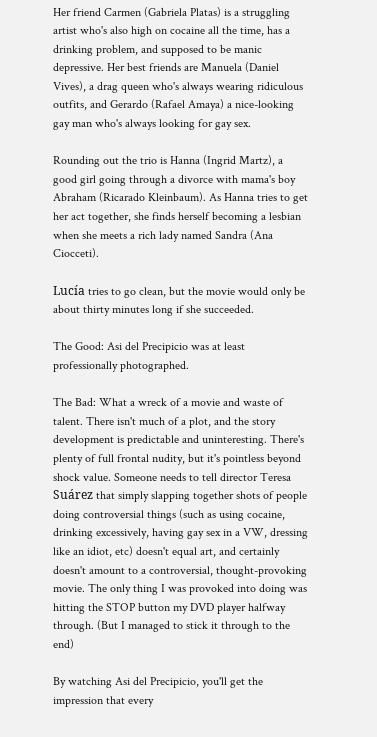Her friend Carmen (Gabriela Platas) is a struggling artist who's also high on cocaine all the time, has a drinking problem, and supposed to be manic depressive. Her best friends are Manuela (Daniel Vives), a drag queen who's always wearing ridiculous outfits, and Gerardo (Rafael Amaya) a nice-looking gay man who's always looking for gay sex.

Rounding out the trio is Hanna (Ingrid Martz), a good girl going through a divorce with mama's boy Abraham (Ricarado Kleinbaum). As Hanna tries to get her act together, she finds herself becoming a lesbian when she meets a rich lady named Sandra (Ana Ciocceti).

Lucía tries to go clean, but the movie would only be about thirty minutes long if she succeeded.

The Good: Asi del Precipicio was at least professionally photographed.

The Bad: What a wreck of a movie and waste of talent. There isn't much of a plot, and the story development is predictable and uninteresting. There's plenty of full frontal nudity, but it's pointless beyond shock value. Someone needs to tell director Teresa Suárez that simply slapping together shots of people doing controversial things (such as using cocaine, drinking excessively, having gay sex in a VW, dressing like an idiot, etc) doesn't equal art, and certainly doesn't amount to a controversial, thought-provoking movie. The only thing I was provoked into doing was hitting the STOP button my DVD player halfway through. (But I managed to stick it through to the end)

By watching Asi del Precipicio, you'll get the impression that every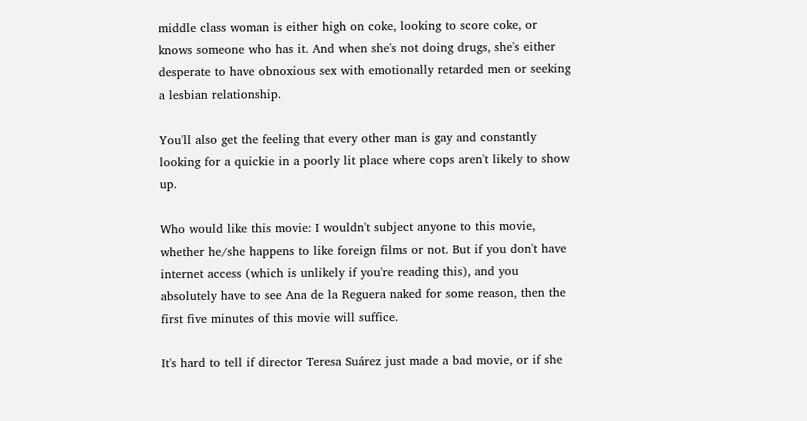middle class woman is either high on coke, looking to score coke, or knows someone who has it. And when she's not doing drugs, she's either desperate to have obnoxious sex with emotionally retarded men or seeking a lesbian relationship.

You'll also get the feeling that every other man is gay and constantly looking for a quickie in a poorly lit place where cops aren't likely to show up.

Who would like this movie: I wouldn't subject anyone to this movie, whether he/she happens to like foreign films or not. But if you don't have internet access (which is unlikely if you're reading this), and you absolutely have to see Ana de la Reguera naked for some reason, then the first five minutes of this movie will suffice.

It's hard to tell if director Teresa Suárez just made a bad movie, or if she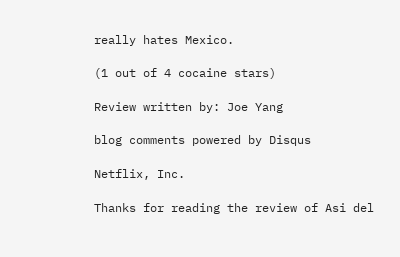really hates Mexico.

(1 out of 4 cocaine stars)

Review written by: Joe Yang

blog comments powered by Disqus

Netflix, Inc.

Thanks for reading the review of Asi del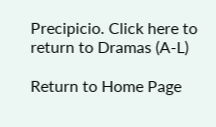Precipicio. Click here to return to Dramas (A-L)

Return to Home Page